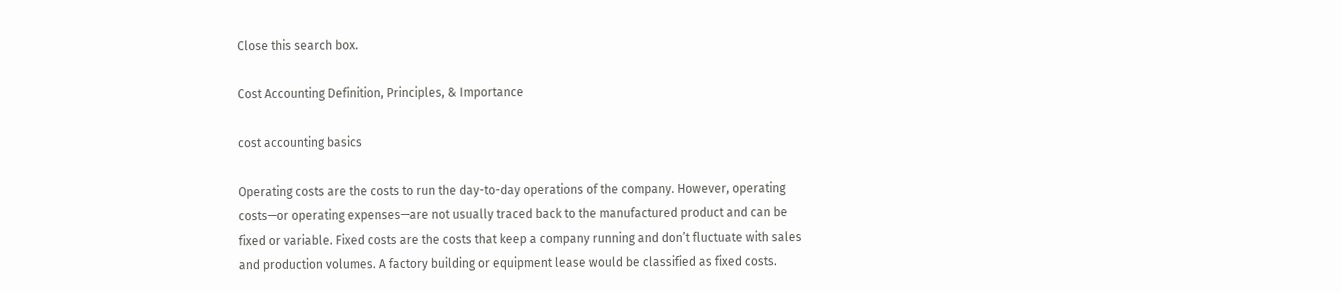Close this search box.

Cost Accounting Definition, Principles, & Importance

cost accounting basics

Operating costs are the costs to run the day-to-day operations of the company. However, operating costs—or operating expenses—are not usually traced back to the manufactured product and can be fixed or variable. Fixed costs are the costs that keep a company running and don’t fluctuate with sales and production volumes. A factory building or equipment lease would be classified as fixed costs.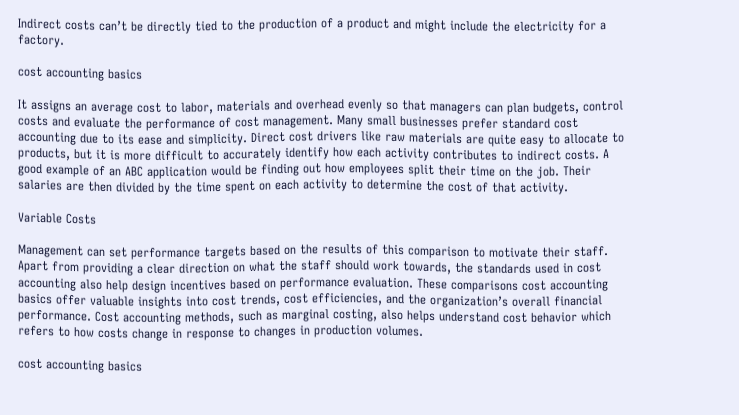Indirect costs can’t be directly tied to the production of a product and might include the electricity for a factory.

cost accounting basics

It assigns an average cost to labor, materials and overhead evenly so that managers can plan budgets, control costs and evaluate the performance of cost management. Many small businesses prefer standard cost accounting due to its ease and simplicity. Direct cost drivers like raw materials are quite easy to allocate to products, but it is more difficult to accurately identify how each activity contributes to indirect costs. A good example of an ABC application would be finding out how employees split their time on the job. Their salaries are then divided by the time spent on each activity to determine the cost of that activity.

Variable Costs

Management can set performance targets based on the results of this comparison to motivate their staff. Apart from providing a clear direction on what the staff should work towards, the standards used in cost accounting also help design incentives based on performance evaluation. These comparisons cost accounting basics offer valuable insights into cost trends, cost efficiencies, and the organization’s overall financial performance. Cost accounting methods, such as marginal costing, also helps understand cost behavior which refers to how costs change in response to changes in production volumes.

cost accounting basics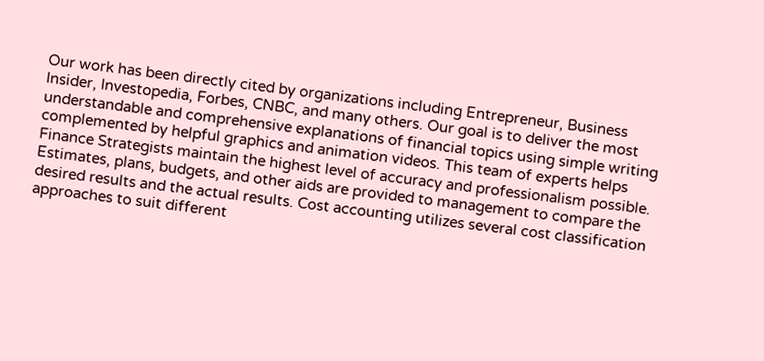Our work has been directly cited by organizations including Entrepreneur, Business Insider, Investopedia, Forbes, CNBC, and many others. Our goal is to deliver the most understandable and comprehensive explanations of financial topics using simple writing complemented by helpful graphics and animation videos. This team of experts helps Finance Strategists maintain the highest level of accuracy and professionalism possible. Estimates, plans, budgets, and other aids are provided to management to compare the desired results and the actual results. Cost accounting utilizes several cost classification approaches to suit different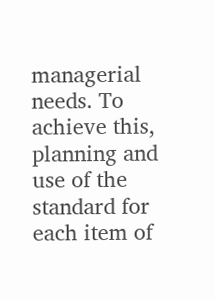managerial needs. To achieve this, planning and use of the standard for each item of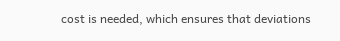cost is needed, which ensures that deviations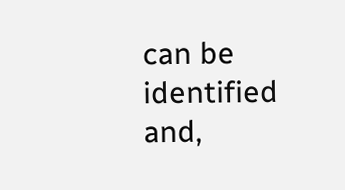can be identified and,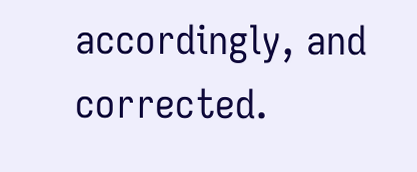accordingly, and corrected.